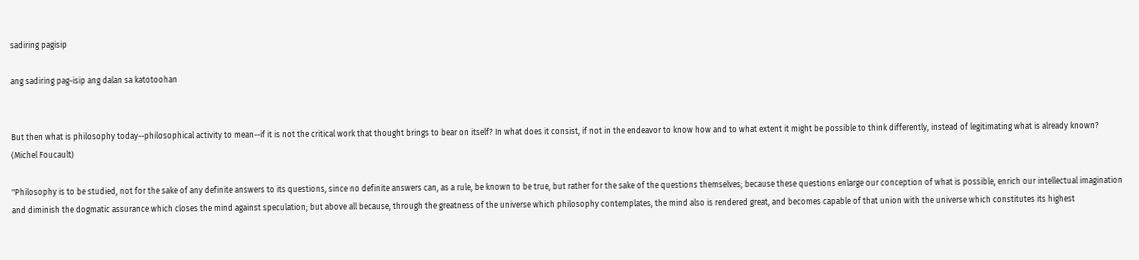sadiring pagisip

ang sadiring pag-isip ang dalan sa katotoohan


But then what is philosophy today--philosophical activity to mean--if it is not the critical work that thought brings to bear on itself? In what does it consist, if not in the endeavor to know how and to what extent it might be possible to think differently, instead of legitimating what is already known? (Michel Foucault)

"Philosophy is to be studied, not for the sake of any definite answers to its questions, since no definite answers can, as a rule, be known to be true, but rather for the sake of the questions themselves; because these questions enlarge our conception of what is possible, enrich our intellectual imagination and diminish the dogmatic assurance which closes the mind against speculation; but above all because, through the greatness of the universe which philosophy contemplates, the mind also is rendered great, and becomes capable of that union with the universe which constitutes its highest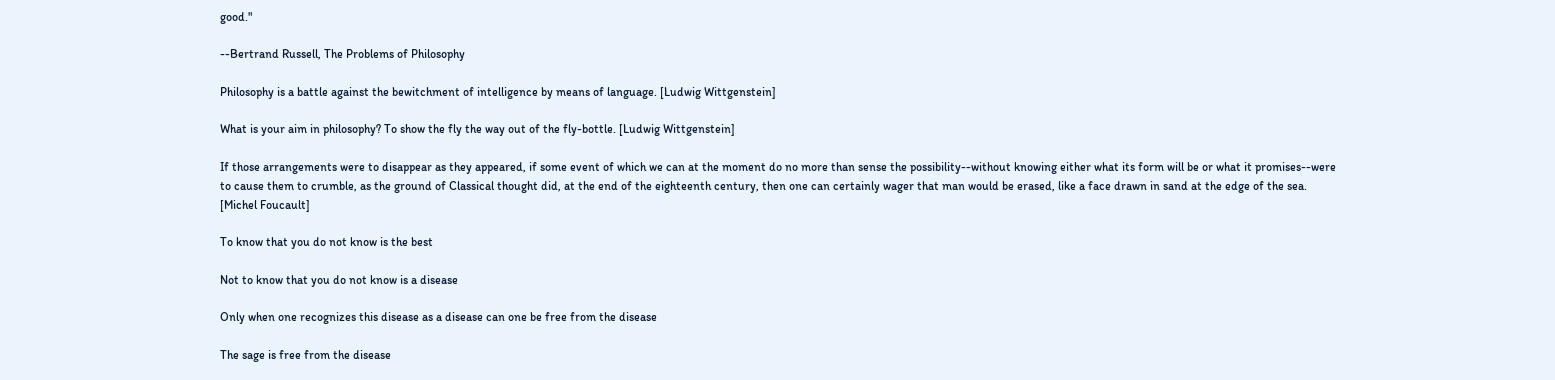good."

--Bertrand Russell, The Problems of Philosophy

Philosophy is a battle against the bewitchment of intelligence by means of language. [Ludwig Wittgenstein]

What is your aim in philosophy? To show the fly the way out of the fly-bottle. [Ludwig Wittgenstein]

If those arrangements were to disappear as they appeared, if some event of which we can at the moment do no more than sense the possibility--without knowing either what its form will be or what it promises--were to cause them to crumble, as the ground of Classical thought did, at the end of the eighteenth century, then one can certainly wager that man would be erased, like a face drawn in sand at the edge of the sea. [Michel Foucault]

To know that you do not know is the best

Not to know that you do not know is a disease

Only when one recognizes this disease as a disease can one be free from the disease

The sage is free from the disease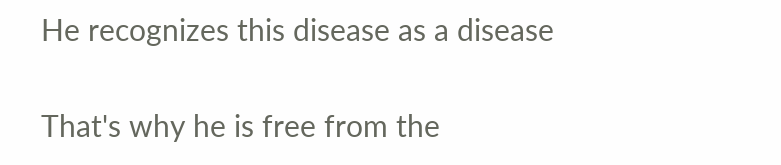He recognizes this disease as a disease

That's why he is free from the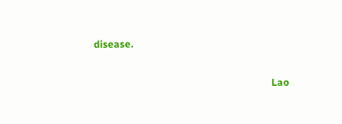disease.

                                                           Lao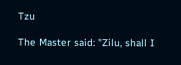Tzu

The Master said: "Zilu, shall I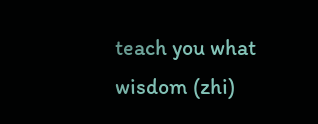teach you what wisdom (zhi)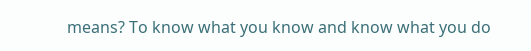means? To know what you know and know what you do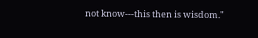not know---this then is wisdom."